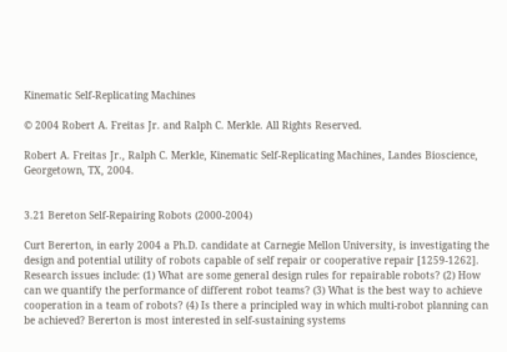Kinematic Self-Replicating Machines

© 2004 Robert A. Freitas Jr. and Ralph C. Merkle. All Rights Reserved.

Robert A. Freitas Jr., Ralph C. Merkle, Kinematic Self-Replicating Machines, Landes Bioscience, Georgetown, TX, 2004.


3.21 Bereton Self-Repairing Robots (2000-2004)

Curt Bererton, in early 2004 a Ph.D. candidate at Carnegie Mellon University, is investigating the design and potential utility of robots capable of self repair or cooperative repair [1259-1262]. Research issues include: (1) What are some general design rules for repairable robots? (2) How can we quantify the performance of different robot teams? (3) What is the best way to achieve cooperation in a team of robots? (4) Is there a principled way in which multi-robot planning can be achieved? Bererton is most interested in self-sustaining systems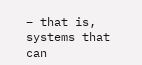– that is, systems that can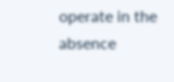operate in the absence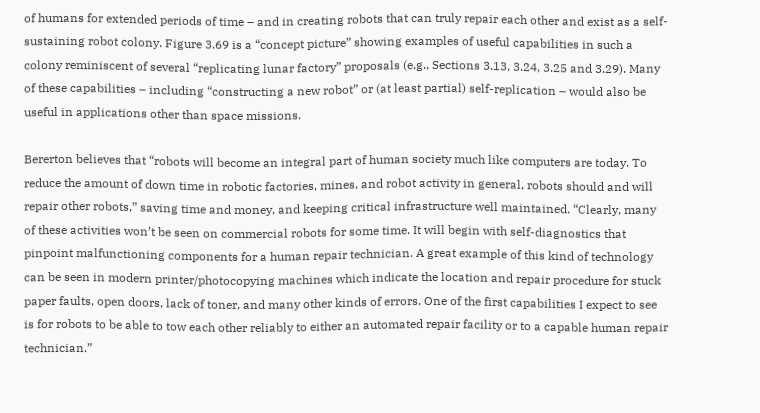of humans for extended periods of time – and in creating robots that can truly repair each other and exist as a self-sustaining robot colony. Figure 3.69 is a “concept picture” showing examples of useful capabilities in such a colony reminiscent of several “replicating lunar factory” proposals (e.g., Sections 3.13, 3.24, 3.25 and 3.29). Many of these capabilities – including “constructing a new robot” or (at least partial) self-replication – would also be useful in applications other than space missions.

Bererton believes that “robots will become an integral part of human society much like computers are today. To reduce the amount of down time in robotic factories, mines, and robot activity in general, robots should and will repair other robots,” saving time and money, and keeping critical infrastructure well maintained. “Clearly, many of these activities won’t be seen on commercial robots for some time. It will begin with self-diagnostics that pinpoint malfunctioning components for a human repair technician. A great example of this kind of technology can be seen in modern printer/photocopying machines which indicate the location and repair procedure for stuck paper faults, open doors, lack of toner, and many other kinds of errors. One of the first capabilities I expect to see is for robots to be able to tow each other reliably to either an automated repair facility or to a capable human repair technician.”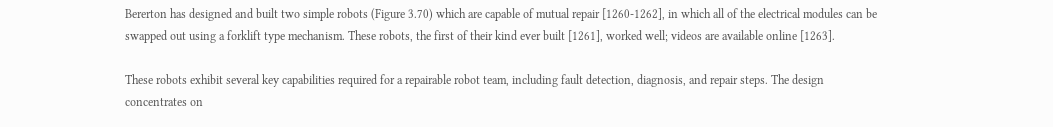Bererton has designed and built two simple robots (Figure 3.70) which are capable of mutual repair [1260-1262], in which all of the electrical modules can be swapped out using a forklift type mechanism. These robots, the first of their kind ever built [1261], worked well; videos are available online [1263].

These robots exhibit several key capabilities required for a repairable robot team, including fault detection, diagnosis, and repair steps. The design concentrates on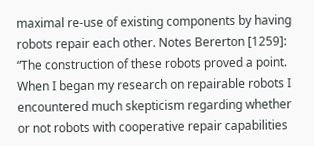maximal re-use of existing components by having robots repair each other. Notes Bererton [1259]: “The construction of these robots proved a point. When I began my research on repairable robots I encountered much skepticism regarding whether or not robots with cooperative repair capabilities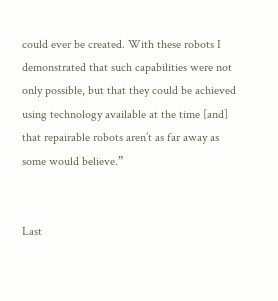could ever be created. With these robots I demonstrated that such capabilities were not only possible, but that they could be achieved using technology available at the time [and] that repairable robots aren’t as far away as some would believe.”


Last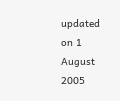updated on 1 August 2005